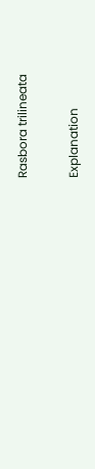Rasbora trilineata

Explanation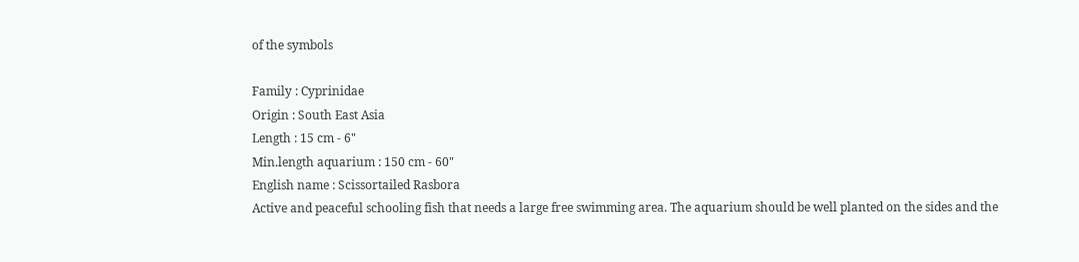of the symbols

Family : Cyprinidae
Origin : South East Asia
Length : 15 cm - 6"
Min.length aquarium : 150 cm - 60"
English name : Scissortailed Rasbora
Active and peaceful schooling fish that needs a large free swimming area. The aquarium should be well planted on the sides and the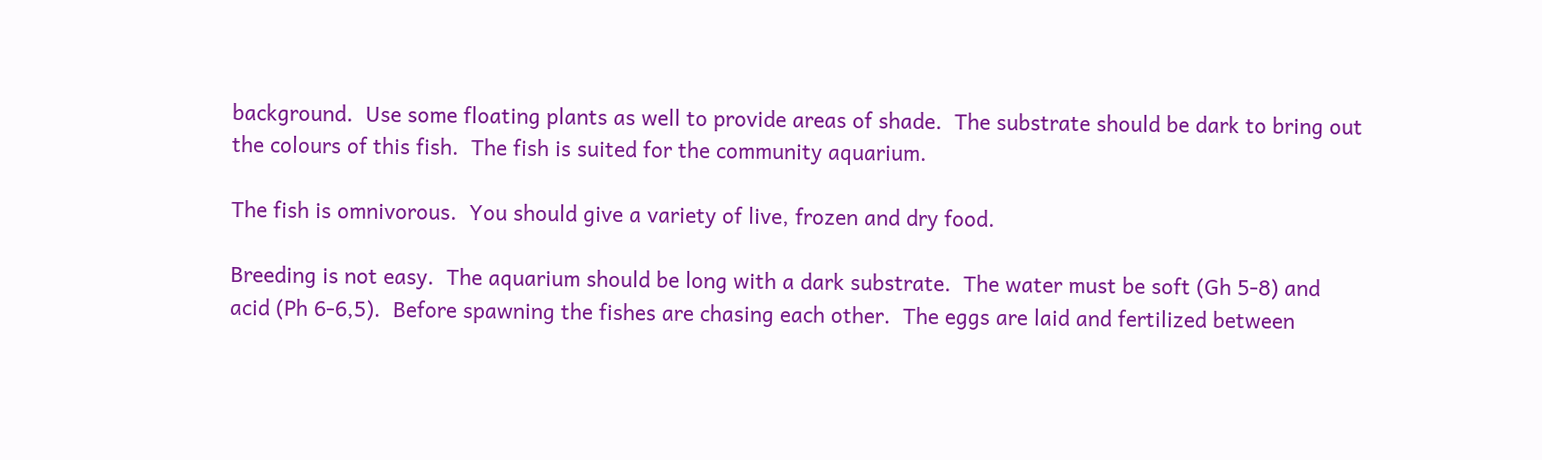background.  Use some floating plants as well to provide areas of shade.  The substrate should be dark to bring out the colours of this fish.  The fish is suited for the community aquarium.

The fish is omnivorous.  You should give a variety of live, frozen and dry food.

Breeding is not easy.  The aquarium should be long with a dark substrate.  The water must be soft (Gh 5-8) and acid (Ph 6-6,5).  Before spawning the fishes are chasing each other.  The eggs are laid and fertilized between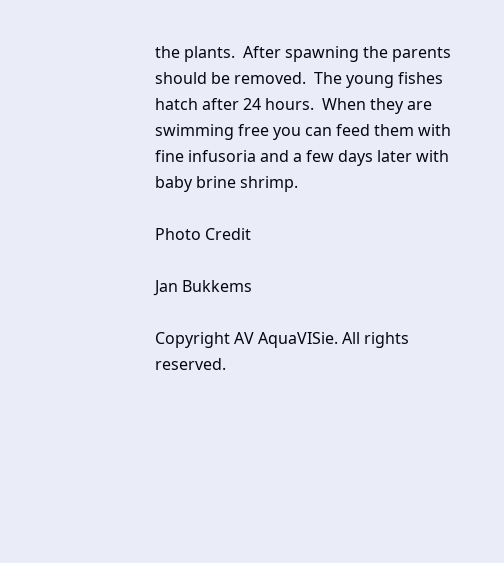the plants.  After spawning the parents should be removed.  The young fishes hatch after 24 hours.  When they are swimming free you can feed them with fine infusoria and a few days later with baby brine shrimp.

Photo Credit

Jan Bukkems

Copyright AV AquaVISie. All rights reserved.